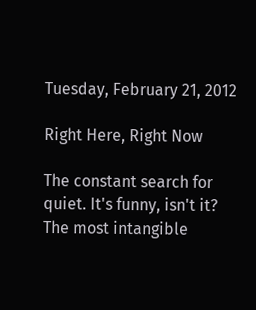Tuesday, February 21, 2012

Right Here, Right Now

The constant search for quiet. It's funny, isn't it? The most intangible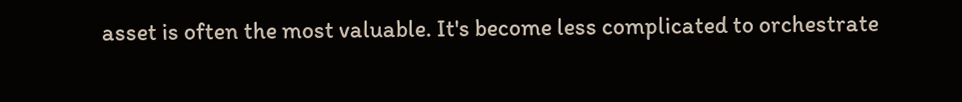asset is often the most valuable. It's become less complicated to orchestrate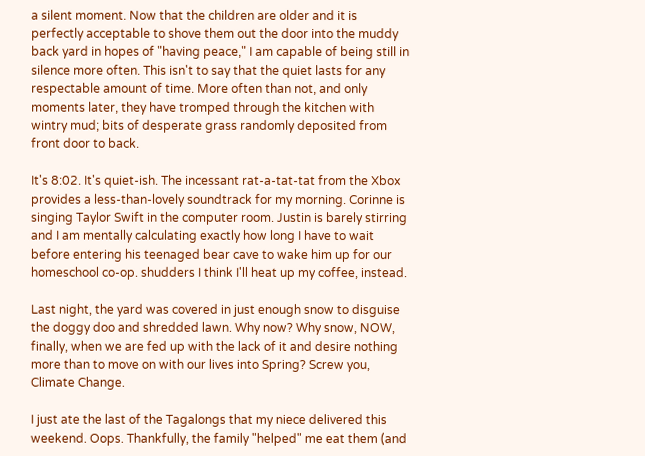a silent moment. Now that the children are older and it is perfectly acceptable to shove them out the door into the muddy back yard in hopes of "having peace," I am capable of being still in silence more often. This isn't to say that the quiet lasts for any respectable amount of time. More often than not, and only moments later, they have tromped through the kitchen with wintry mud; bits of desperate grass randomly deposited from front door to back.

It's 8:02. It's quiet-ish. The incessant rat-a-tat-tat from the Xbox provides a less-than-lovely soundtrack for my morning. Corinne is singing Taylor Swift in the computer room. Justin is barely stirring and I am mentally calculating exactly how long I have to wait before entering his teenaged bear cave to wake him up for our homeschool co-op. shudders I think I'll heat up my coffee, instead.

Last night, the yard was covered in just enough snow to disguise the doggy doo and shredded lawn. Why now? Why snow, NOW, finally, when we are fed up with the lack of it and desire nothing more than to move on with our lives into Spring? Screw you, Climate Change.

I just ate the last of the Tagalongs that my niece delivered this weekend. Oops. Thankfully, the family "helped" me eat them (and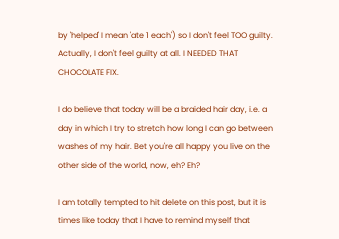by 'helped' I mean 'ate 1 each') so I don't feel TOO guilty. Actually, I don't feel guilty at all. I NEEDED THAT CHOCOLATE FIX.

I do believe that today will be a braided hair day, i.e. a day in which I try to stretch how long I can go between washes of my hair. Bet you're all happy you live on the other side of the world, now, eh? Eh?

I am totally tempted to hit delete on this post, but it is times like today that I have to remind myself that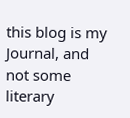this blog is my Journal, and not some literary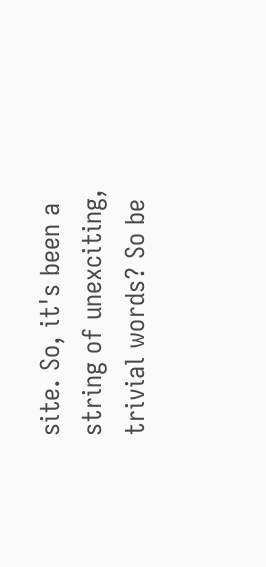site. So, it's been a string of unexciting, trivial words? So be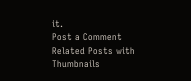it.
Post a Comment
Related Posts with Thumbnails